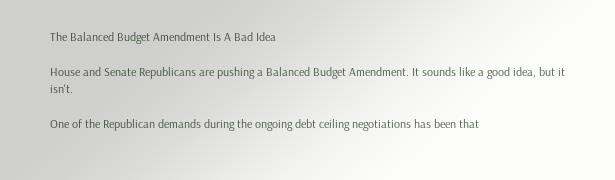The Balanced Budget Amendment Is A Bad Idea

House and Senate Republicans are pushing a Balanced Budget Amendment. It sounds like a good idea, but it isn't.

One of the Republican demands during the ongoing debt ceiling negotiations has been that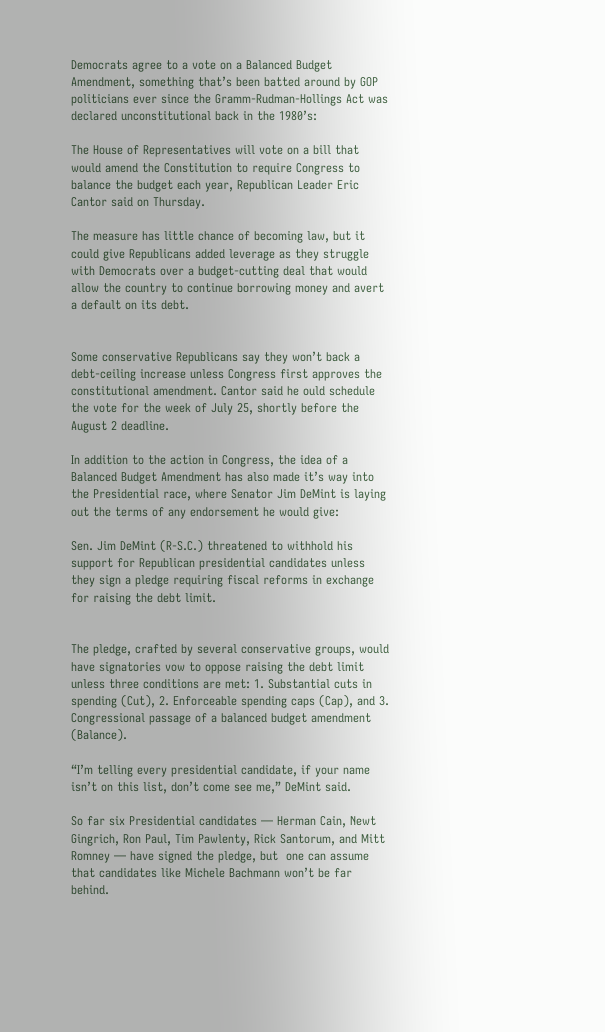Democrats agree to a vote on a Balanced Budget Amendment, something that’s been batted around by GOP politicians ever since the Gramm-Rudman-Hollings Act was declared unconstitutional back in the 1980’s:

The House of Representatives will vote on a bill that would amend the Constitution to require Congress to balance the budget each year, Republican Leader Eric Cantor said on Thursday.

The measure has little chance of becoming law, but it could give Republicans added leverage as they struggle with Democrats over a budget-cutting deal that would allow the country to continue borrowing money and avert a default on its debt.


Some conservative Republicans say they won’t back a debt-ceiling increase unless Congress first approves the constitutional amendment. Cantor said he ould schedule the vote for the week of July 25, shortly before the August 2 deadline.

In addition to the action in Congress, the idea of a Balanced Budget Amendment has also made it’s way into the Presidential race, where Senator Jim DeMint is laying out the terms of any endorsement he would give:

Sen. Jim DeMint (R-S.C.) threatened to withhold his support for Republican presidential candidates unless they sign a pledge requiring fiscal reforms in exchange for raising the debt limit.


The pledge, crafted by several conservative groups, would have signatories vow to oppose raising the debt limit unless three conditions are met: 1. Substantial cuts in spending (Cut), 2. Enforceable spending caps (Cap), and 3. Congressional passage of a balanced budget amendment (Balance).

“I’m telling every presidential candidate, if your name isn’t on this list, don’t come see me,” DeMint said.

So far six Presidential candidates — Herman Cain, Newt Gingrich, Ron Paul, Tim Pawlenty, Rick Santorum, and Mitt Romney — have signed the pledge, but  one can assume that candidates like Michele Bachmann won’t be far behind.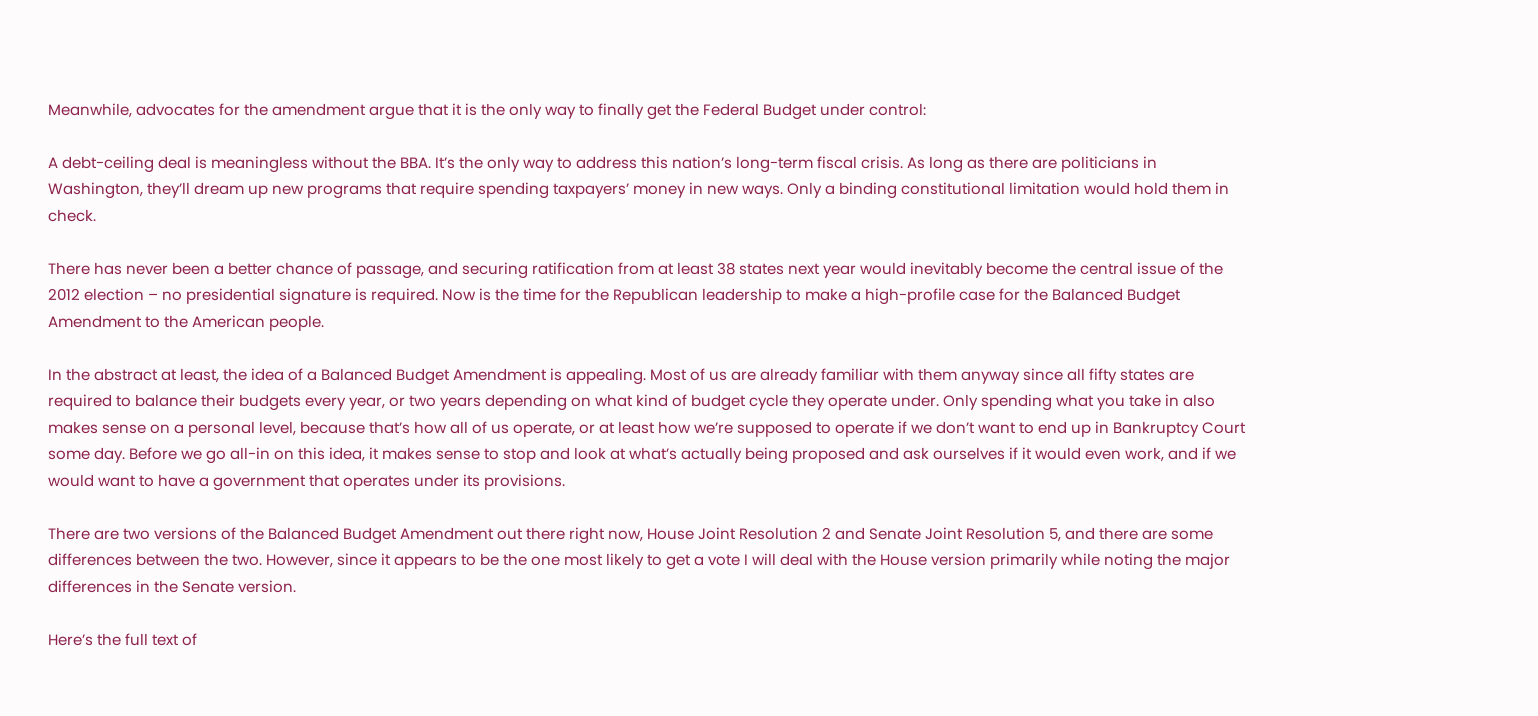Meanwhile, advocates for the amendment argue that it is the only way to finally get the Federal Budget under control:

A debt-ceiling deal is meaningless without the BBA. It’s the only way to address this nation’s long-term fiscal crisis. As long as there are politicians in Washington, they’ll dream up new programs that require spending taxpayers’ money in new ways. Only a binding constitutional limitation would hold them in check.

There has never been a better chance of passage, and securing ratification from at least 38 states next year would inevitably become the central issue of the 2012 election – no presidential signature is required. Now is the time for the Republican leadership to make a high-profile case for the Balanced Budget Amendment to the American people.

In the abstract at least, the idea of a Balanced Budget Amendment is appealing. Most of us are already familiar with them anyway since all fifty states are required to balance their budgets every year, or two years depending on what kind of budget cycle they operate under. Only spending what you take in also makes sense on a personal level, because that’s how all of us operate, or at least how we’re supposed to operate if we don’t want to end up in Bankruptcy Court some day. Before we go all-in on this idea, it makes sense to stop and look at what’s actually being proposed and ask ourselves if it would even work, and if we would want to have a government that operates under its provisions.

There are two versions of the Balanced Budget Amendment out there right now, House Joint Resolution 2 and Senate Joint Resolution 5, and there are some differences between the two. However, since it appears to be the one most likely to get a vote I will deal with the House version primarily while noting the major differences in the Senate version.

Here’s the full text of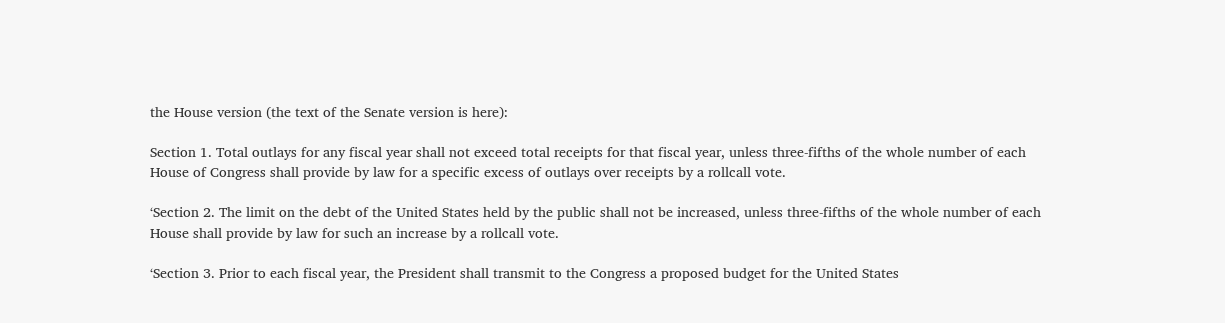the House version (the text of the Senate version is here):

Section 1. Total outlays for any fiscal year shall not exceed total receipts for that fiscal year, unless three-fifths of the whole number of each House of Congress shall provide by law for a specific excess of outlays over receipts by a rollcall vote.

‘Section 2. The limit on the debt of the United States held by the public shall not be increased, unless three-fifths of the whole number of each House shall provide by law for such an increase by a rollcall vote.

‘Section 3. Prior to each fiscal year, the President shall transmit to the Congress a proposed budget for the United States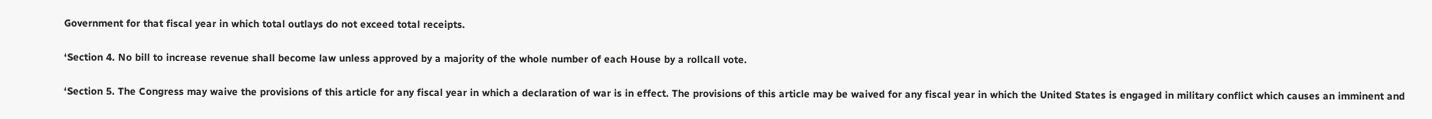Government for that fiscal year in which total outlays do not exceed total receipts.

‘Section 4. No bill to increase revenue shall become law unless approved by a majority of the whole number of each House by a rollcall vote.

‘Section 5. The Congress may waive the provisions of this article for any fiscal year in which a declaration of war is in effect. The provisions of this article may be waived for any fiscal year in which the United States is engaged in military conflict which causes an imminent and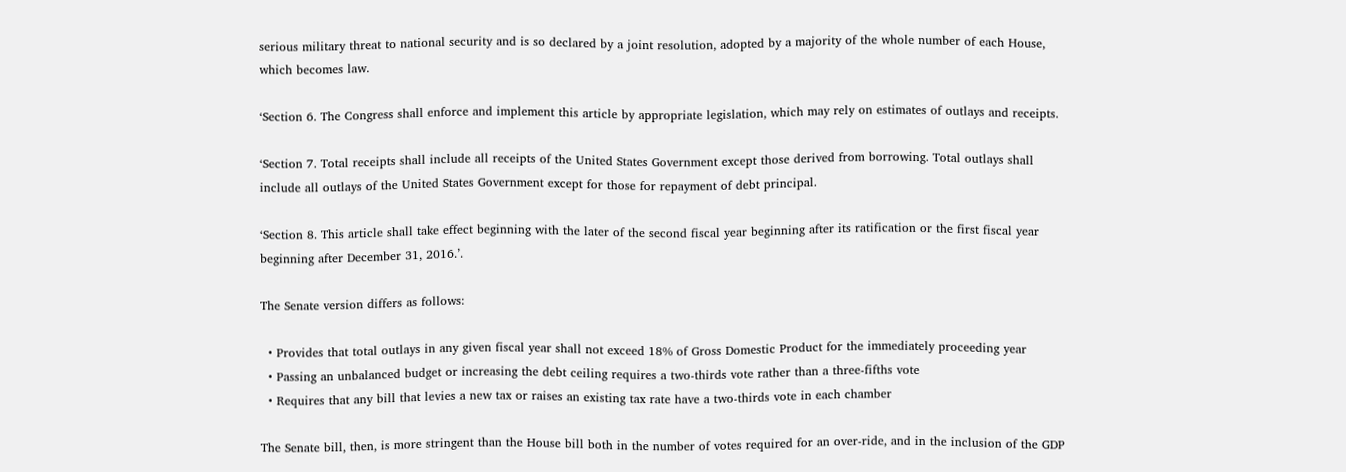serious military threat to national security and is so declared by a joint resolution, adopted by a majority of the whole number of each House, which becomes law.

‘Section 6. The Congress shall enforce and implement this article by appropriate legislation, which may rely on estimates of outlays and receipts.

‘Section 7. Total receipts shall include all receipts of the United States Government except those derived from borrowing. Total outlays shall include all outlays of the United States Government except for those for repayment of debt principal.

‘Section 8. This article shall take effect beginning with the later of the second fiscal year beginning after its ratification or the first fiscal year beginning after December 31, 2016.’.

The Senate version differs as follows:

  • Provides that total outlays in any given fiscal year shall not exceed 18% of Gross Domestic Product for the immediately proceeding year
  • Passing an unbalanced budget or increasing the debt ceiling requires a two-thirds vote rather than a three-fifths vote
  • Requires that any bill that levies a new tax or raises an existing tax rate have a two-thirds vote in each chamber

The Senate bill, then, is more stringent than the House bill both in the number of votes required for an over-ride, and in the inclusion of the GDP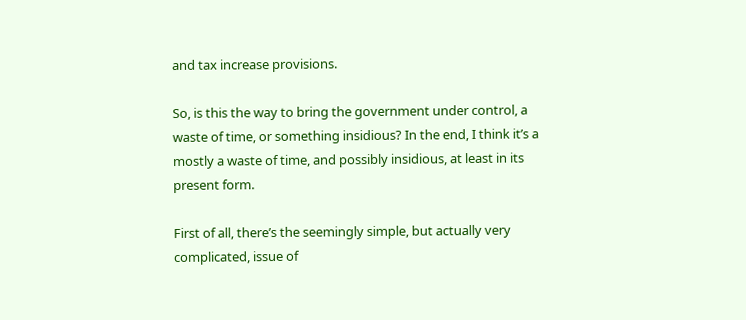and tax increase provisions.

So, is this the way to bring the government under control, a waste of time, or something insidious? In the end, I think it’s a mostly a waste of time, and possibly insidious, at least in its present form.

First of all, there’s the seemingly simple, but actually very complicated, issue of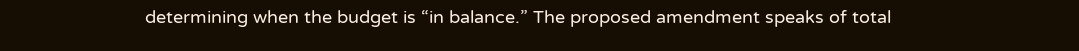determining when the budget is “in balance.” The proposed amendment speaks of total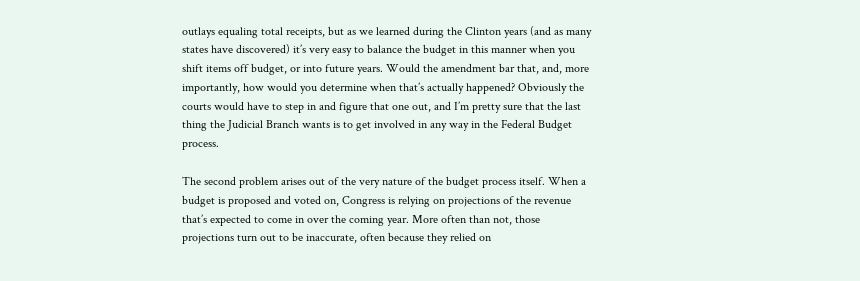outlays equaling total receipts, but as we learned during the Clinton years (and as many states have discovered) it’s very easy to balance the budget in this manner when you shift items off budget, or into future years. Would the amendment bar that, and, more importantly, how would you determine when that’s actually happened? Obviously the courts would have to step in and figure that one out, and I’m pretty sure that the last thing the Judicial Branch wants is to get involved in any way in the Federal Budget process.

The second problem arises out of the very nature of the budget process itself. When a budget is proposed and voted on, Congress is relying on projections of the revenue that’s expected to come in over the coming year. More often than not, those projections turn out to be inaccurate, often because they relied on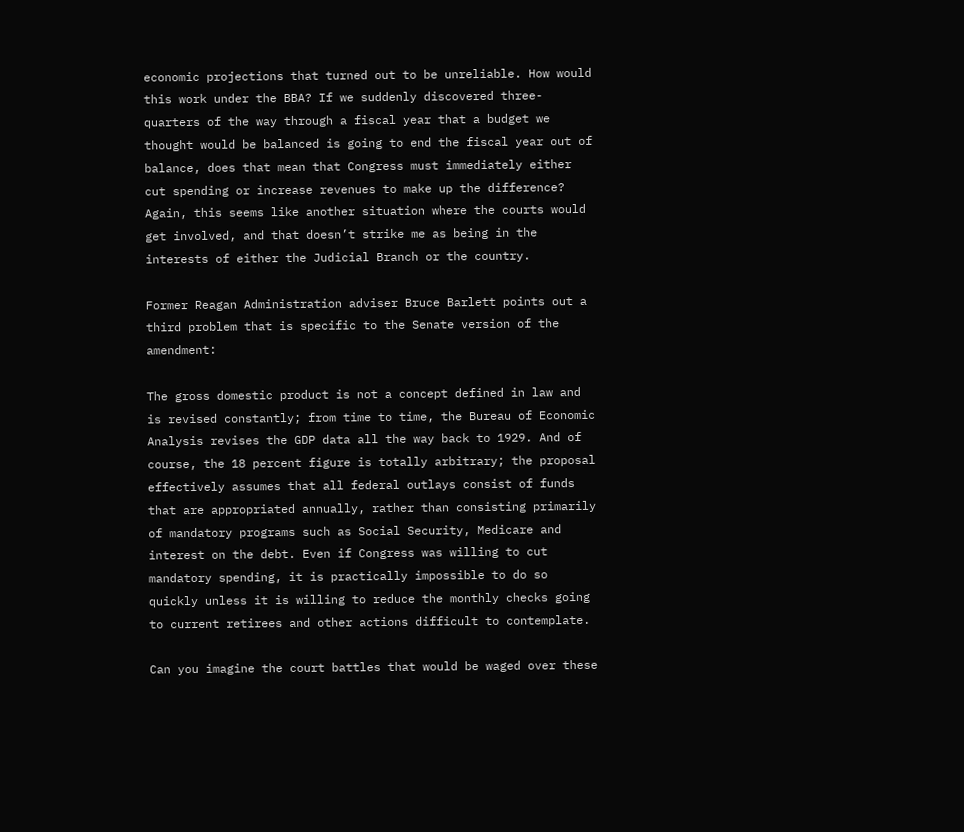economic projections that turned out to be unreliable. How would this work under the BBA? If we suddenly discovered three-quarters of the way through a fiscal year that a budget we thought would be balanced is going to end the fiscal year out of balance, does that mean that Congress must immediately either cut spending or increase revenues to make up the difference? Again, this seems like another situation where the courts would get involved, and that doesn’t strike me as being in the interests of either the Judicial Branch or the country.

Former Reagan Administration adviser Bruce Barlett points out a third problem that is specific to the Senate version of the amendment:

The gross domestic product is not a concept defined in law and is revised constantly; from time to time, the Bureau of Economic Analysis revises the GDP data all the way back to 1929. And of course, the 18 percent figure is totally arbitrary; the proposal effectively assumes that all federal outlays consist of funds that are appropriated annually, rather than consisting primarily of mandatory programs such as Social Security, Medicare and interest on the debt. Even if Congress was willing to cut mandatory spending, it is practically impossible to do so quickly unless it is willing to reduce the monthly checks going to current retirees and other actions difficult to contemplate.

Can you imagine the court battles that would be waged over these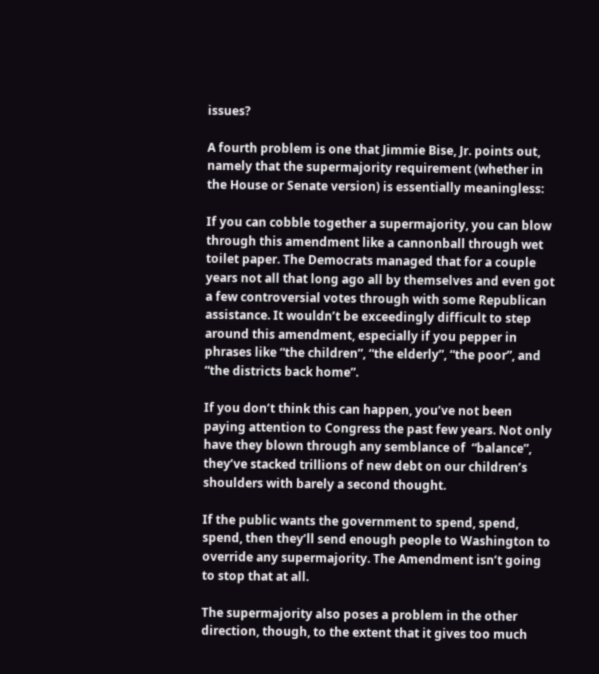issues?

A fourth problem is one that Jimmie Bise, Jr. points out, namely that the supermajority requirement (whether in the House or Senate version) is essentially meaningless:

If you can cobble together a supermajority, you can blow through this amendment like a cannonball through wet toilet paper. The Democrats managed that for a couple years not all that long ago all by themselves and even got a few controversial votes through with some Republican assistance. It wouldn’t be exceedingly difficult to step around this amendment, especially if you pepper in phrases like “the children”, “the elderly”, “the poor”, and “the districts back home”.

If you don’t think this can happen, you’ve not been paying attention to Congress the past few years. Not only have they blown through any semblance of  “balance”, they’ve stacked trillions of new debt on our children’s shoulders with barely a second thought.

If the public wants the government to spend, spend, spend, then they’ll send enough people to Washington to override any supermajority. The Amendment isn’t going to stop that at all.

The supermajority also poses a problem in the other direction, though, to the extent that it gives too much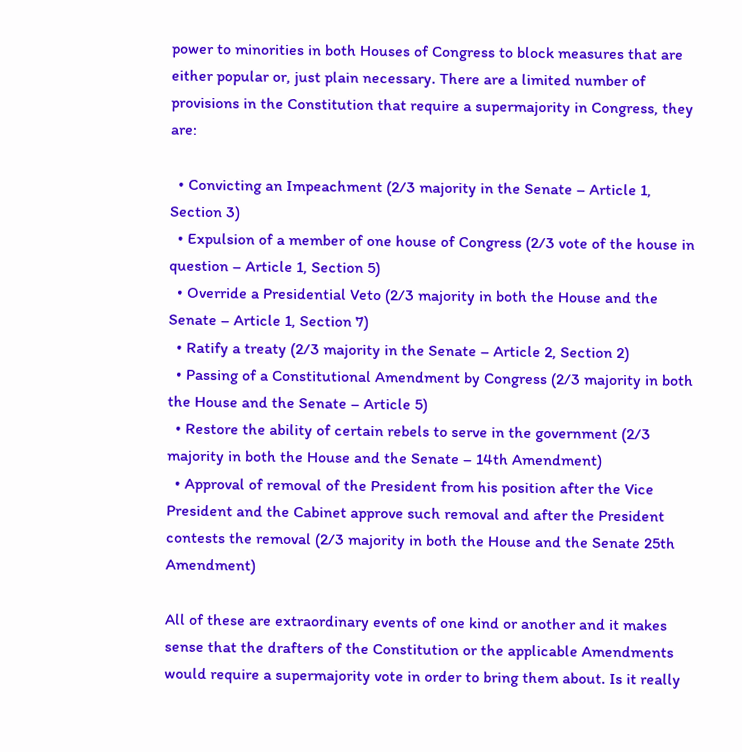power to minorities in both Houses of Congress to block measures that are either popular or, just plain necessary. There are a limited number of provisions in the Constitution that require a supermajority in Congress, they are:

  • Convicting an Impeachment (2/3 majority in the Senate – Article 1, Section 3)
  • Expulsion of a member of one house of Congress (2/3 vote of the house in question – Article 1, Section 5)
  • Override a Presidential Veto (2/3 majority in both the House and the Senate – Article 1, Section 7)
  • Ratify a treaty (2/3 majority in the Senate – Article 2, Section 2)
  • Passing of a Constitutional Amendment by Congress (2/3 majority in both the House and the Senate – Article 5)
  • Restore the ability of certain rebels to serve in the government (2/3 majority in both the House and the Senate – 14th Amendment)
  • Approval of removal of the President from his position after the Vice President and the Cabinet approve such removal and after the President contests the removal (2/3 majority in both the House and the Senate 25th Amendment)

All of these are extraordinary events of one kind or another and it makes sense that the drafters of the Constitution or the applicable Amendments would require a supermajority vote in order to bring them about. Is it really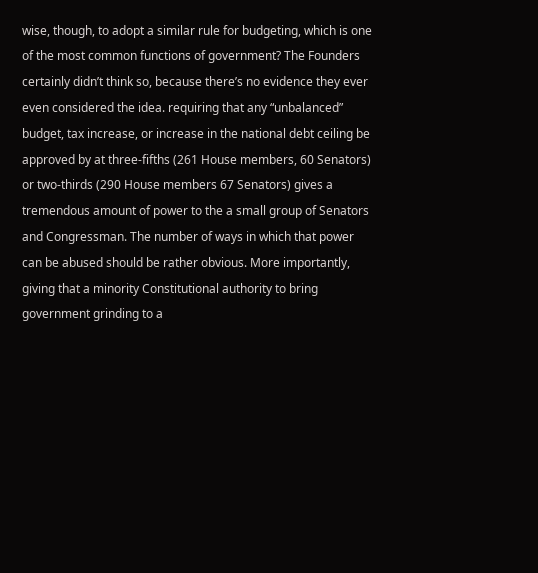wise, though, to adopt a similar rule for budgeting, which is one of the most common functions of government? The Founders certainly didn’t think so, because there’s no evidence they ever even considered the idea. requiring that any “unbalanced” budget, tax increase, or increase in the national debt ceiling be approved by at three-fifths (261 House members, 60 Senators) or two-thirds (290 House members 67 Senators) gives a tremendous amount of power to the a small group of Senators and Congressman. The number of ways in which that power can be abused should be rather obvious. More importantly, giving that a minority Constitutional authority to bring government grinding to a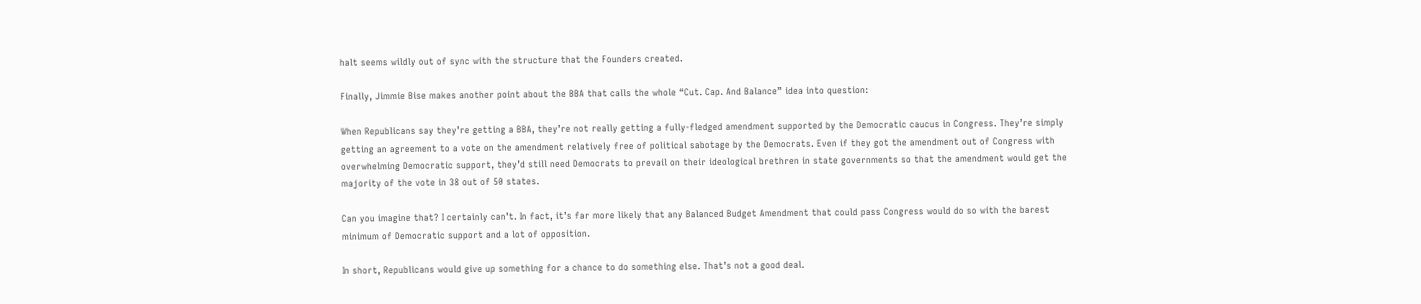halt seems wildly out of sync with the structure that the Founders created.

Finally, Jimmie Bise makes another point about the BBA that calls the whole “Cut. Cap. And Balance” idea into question:

When Republicans say they’re getting a BBA, they’re not really getting a fully-fledged amendment supported by the Democratic caucus in Congress. They’re simply getting an agreement to a vote on the amendment relatively free of political sabotage by the Democrats. Even if they got the amendment out of Congress with overwhelming Democratic support, they’d still need Democrats to prevail on their ideological brethren in state governments so that the amendment would get the majority of the vote in 38 out of 50 states.

Can you imagine that? I certainly can’t. In fact, it’s far more likely that any Balanced Budget Amendment that could pass Congress would do so with the barest minimum of Democratic support and a lot of opposition.

In short, Republicans would give up something for a chance to do something else. That’s not a good deal.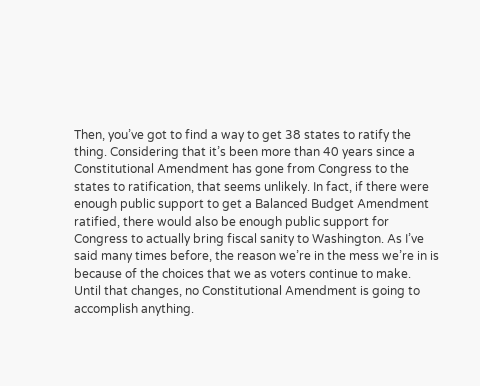Then, you’ve got to find a way to get 38 states to ratify the thing. Considering that it’s been more than 40 years since a Constitutional Amendment has gone from Congress to the states to ratification, that seems unlikely. In fact, if there were enough public support to get a Balanced Budget Amendment ratified, there would also be enough public support for Congress to actually bring fiscal sanity to Washington. As I’ve said many times before, the reason we’re in the mess we’re in is because of the choices that we as voters continue to make. Until that changes, no Constitutional Amendment is going to accomplish anything.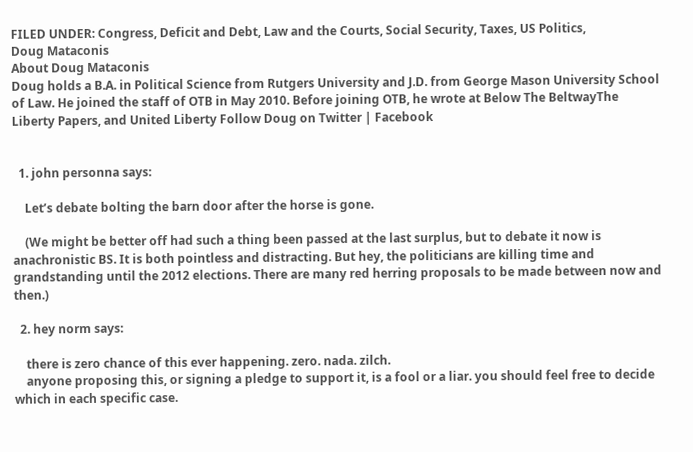FILED UNDER: Congress, Deficit and Debt, Law and the Courts, Social Security, Taxes, US Politics,
Doug Mataconis
About Doug Mataconis
Doug holds a B.A. in Political Science from Rutgers University and J.D. from George Mason University School of Law. He joined the staff of OTB in May 2010. Before joining OTB, he wrote at Below The BeltwayThe Liberty Papers, and United Liberty Follow Doug on Twitter | Facebook


  1. john personna says:

    Let’s debate bolting the barn door after the horse is gone.

    (We might be better off had such a thing been passed at the last surplus, but to debate it now is anachronistic BS. It is both pointless and distracting. But hey, the politicians are killing time and grandstanding until the 2012 elections. There are many red herring proposals to be made between now and then.)

  2. hey norm says:

    there is zero chance of this ever happening. zero. nada. zilch.
    anyone proposing this, or signing a pledge to support it, is a fool or a liar. you should feel free to decide which in each specific case.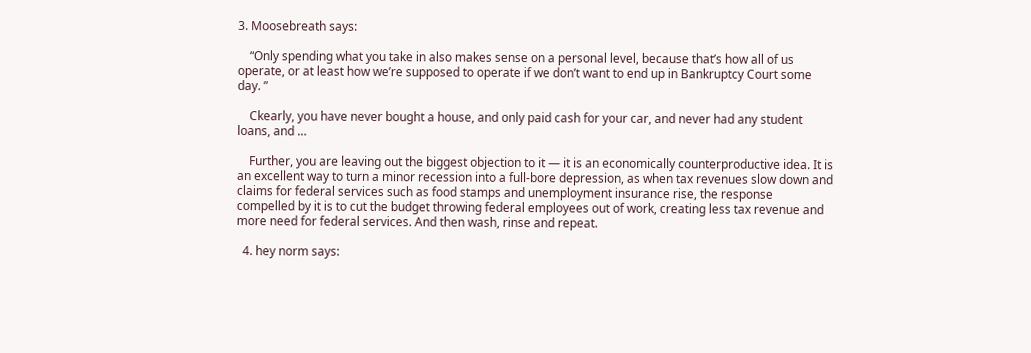3. Moosebreath says:

    “Only spending what you take in also makes sense on a personal level, because that’s how all of us operate, or at least how we’re supposed to operate if we don’t want to end up in Bankruptcy Court some day. ”

    Ckearly, you have never bought a house, and only paid cash for your car, and never had any student loans, and …

    Further, you are leaving out the biggest objection to it — it is an economically counterproductive idea. It is an excellent way to turn a minor recession into a full-bore depression, as when tax revenues slow down and claims for federal services such as food stamps and unemployment insurance rise, the response compelled by it is to cut the budget throwing federal employees out of work, creating less tax revenue and more need for federal services. And then wash, rinse and repeat.

  4. hey norm says: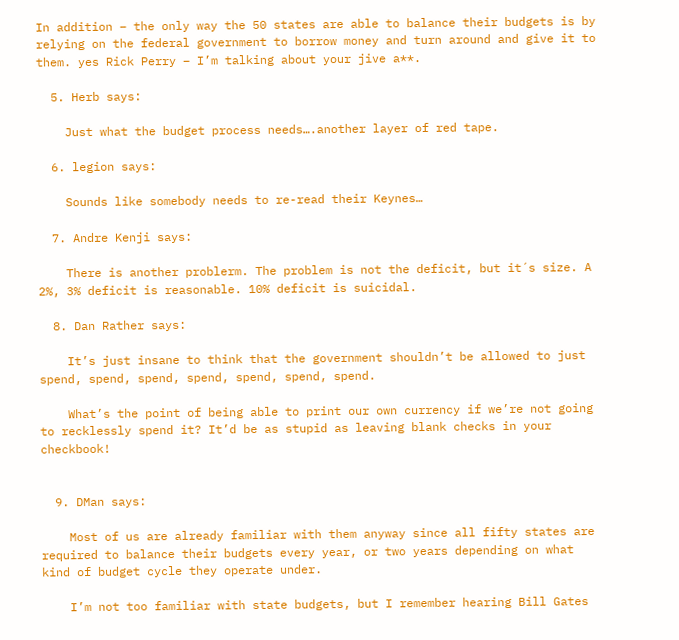In addition – the only way the 50 states are able to balance their budgets is by relying on the federal government to borrow money and turn around and give it to them. yes Rick Perry – I’m talking about your jive a**.

  5. Herb says:

    Just what the budget process needs….another layer of red tape.

  6. legion says:

    Sounds like somebody needs to re-read their Keynes…

  7. Andre Kenji says:

    There is another problerm. The problem is not the deficit, but it´s size. A 2%, 3% deficit is reasonable. 10% deficit is suicidal.

  8. Dan Rather says:

    It’s just insane to think that the government shouldn’t be allowed to just spend, spend, spend, spend, spend, spend, spend.

    What’s the point of being able to print our own currency if we’re not going to recklessly spend it? It’d be as stupid as leaving blank checks in your checkbook!


  9. DMan says:

    Most of us are already familiar with them anyway since all fifty states are required to balance their budgets every year, or two years depending on what kind of budget cycle they operate under.

    I’m not too familiar with state budgets, but I remember hearing Bill Gates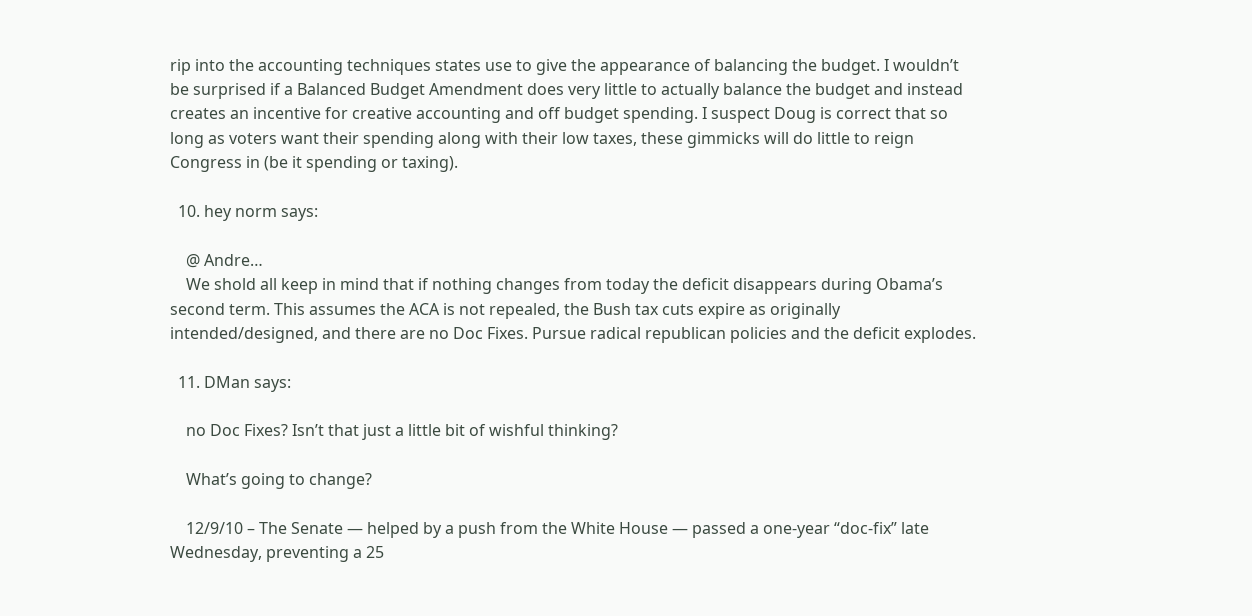rip into the accounting techniques states use to give the appearance of balancing the budget. I wouldn’t be surprised if a Balanced Budget Amendment does very little to actually balance the budget and instead creates an incentive for creative accounting and off budget spending. I suspect Doug is correct that so long as voters want their spending along with their low taxes, these gimmicks will do little to reign Congress in (be it spending or taxing).

  10. hey norm says:

    @ Andre…
    We shold all keep in mind that if nothing changes from today the deficit disappears during Obama’s second term. This assumes the ACA is not repealed, the Bush tax cuts expire as originally intended/designed, and there are no Doc Fixes. Pursue radical republican policies and the deficit explodes.

  11. DMan says:

    no Doc Fixes? Isn’t that just a little bit of wishful thinking?

    What’s going to change?

    12/9/10 – The Senate — helped by a push from the White House — passed a one-year “doc-fix” late Wednesday, preventing a 25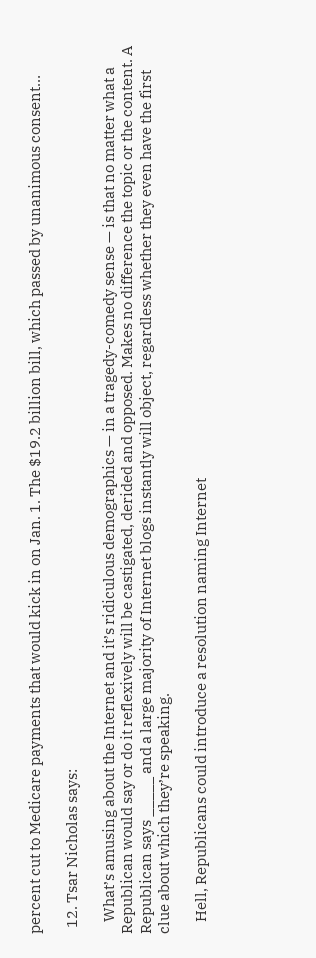percent cut to Medicare payments that would kick in on Jan. 1. The $19.2 billion bill, which passed by unanimous consent…

  12. Tsar Nicholas says:

    What’s amusing about the Internet and it’s ridiculous demographics — in a tragedy-comedy sense — is that no matter what a Republican would say or do it reflexively will be castigated, derided and opposed. Makes no difference the topic or the content. A Republican says _____ and a large majority of Internet blogs instantly will object, regardless whether they even have the first clue about which they’re speaking.

    Hell, Republicans could introduce a resolution naming Internet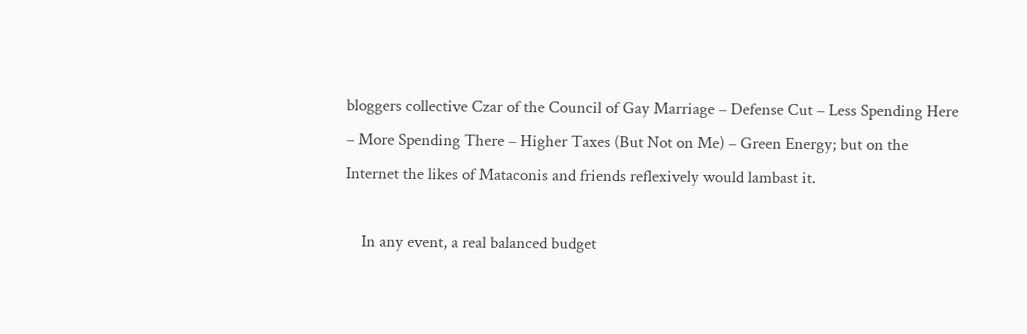bloggers collective Czar of the Council of Gay Marriage – Defense Cut – Less Spending Here – More Spending There – Higher Taxes (But Not on Me) – Green Energy; but on the Internet the likes of Mataconis and friends reflexively would lambast it.

    In any event, a real balanced budget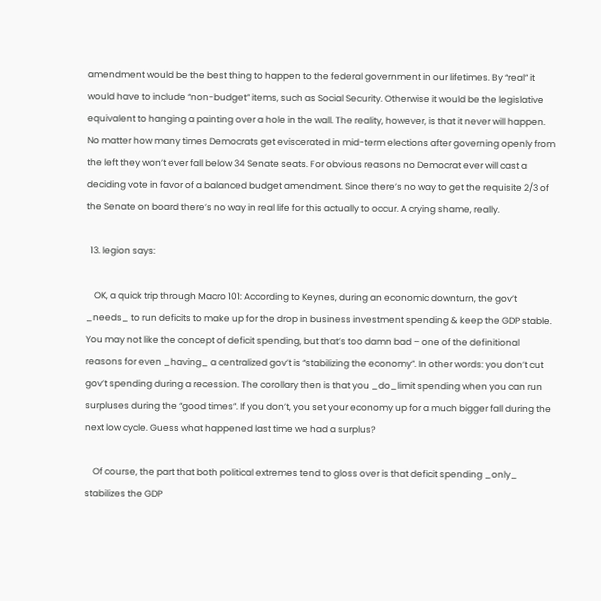amendment would be the best thing to happen to the federal government in our lifetimes. By “real” it would have to include “non-budget” items, such as Social Security. Otherwise it would be the legislative equivalent to hanging a painting over a hole in the wall. The reality, however, is that it never will happen. No matter how many times Democrats get eviscerated in mid-term elections after governing openly from the left they won’t ever fall below 34 Senate seats. For obvious reasons no Democrat ever will cast a deciding vote in favor of a balanced budget amendment. Since there’s no way to get the requisite 2/3 of the Senate on board there’s no way in real life for this actually to occur. A crying shame, really.

  13. legion says:

    OK, a quick trip through Macro 101: According to Keynes, during an economic downturn, the gov’t _needs_ to run deficits to make up for the drop in business investment spending & keep the GDP stable. You may not like the concept of deficit spending, but that’s too damn bad – one of the definitional reasons for even _having_ a centralized gov’t is “stabilizing the economy”. In other words: you don’t cut gov’t spending during a recession. The corollary then is that you _do_limit spending when you can run surpluses during the “good times”. If you don’t, you set your economy up for a much bigger fall during the next low cycle. Guess what happened last time we had a surplus?

    Of course, the part that both political extremes tend to gloss over is that deficit spending _only_ stabilizes the GDP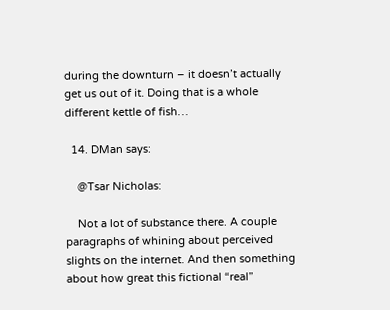during the downturn – it doesn’t actually get us out of it. Doing that is a whole different kettle of fish…

  14. DMan says:

    @Tsar Nicholas:

    Not a lot of substance there. A couple paragraphs of whining about perceived slights on the internet. And then something about how great this fictional “real”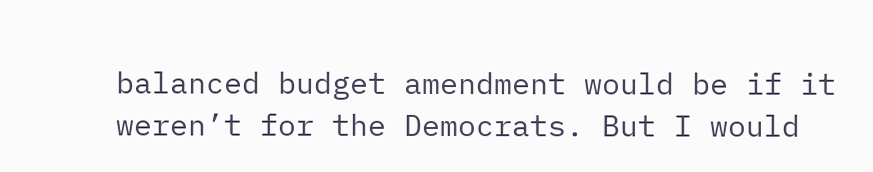balanced budget amendment would be if it weren’t for the Democrats. But I would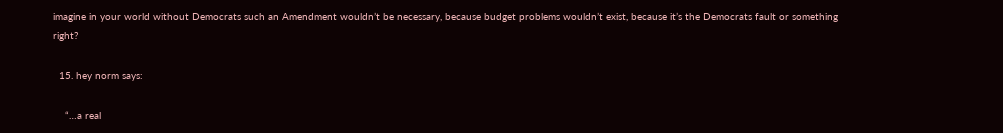imagine in your world without Democrats such an Amendment wouldn’t be necessary, because budget problems wouldn’t exist, because it’s the Democrats fault or something right?

  15. hey norm says:

    “…a real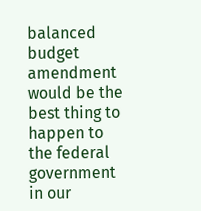balanced budget amendment would be the best thing to happen to the federal government in our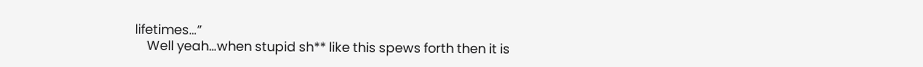lifetimes…”
    Well yeah…when stupid sh** like this spews forth then it is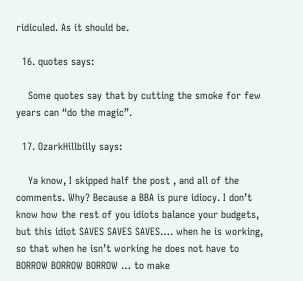ridiculed. As it should be.

  16. quotes says:

    Some quotes say that by cutting the smoke for few years can “do the magic”.

  17. OzarkHillbilly says:

    Ya know, I skipped half the post , and all of the comments. Why? Because a BBA is pure idiocy. I don’t know how the rest of you idiots balance your budgets, but this idiot SAVES SAVES SAVES…. when he is working, so that when he isn’t working he does not have to BORROW BORROW BORROW … to make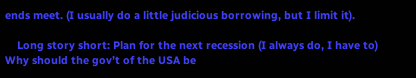ends meet. (I usually do a little judicious borrowing, but I limit it).

    Long story short: Plan for the next recession (I always do, I have to) Why should the gov’t of the USA be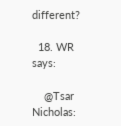different?

  18. WR says:

    @Tsar Nicholas: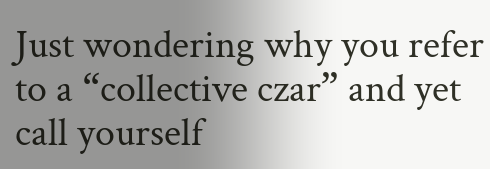Just wondering why you refer to a “collective czar” and yet call yourself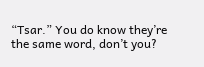“Tsar.” You do know they’re the same word, don’t you?